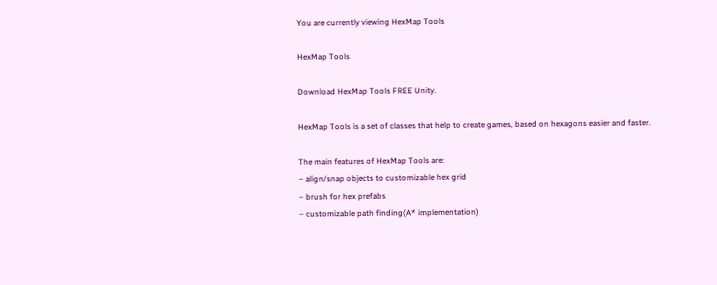You are currently viewing HexMap Tools

HexMap Tools

Download HexMap Tools FREE Unity.

HexMap Tools is a set of classes that help to create games, based on hexagons easier and faster.

The main features of HexMap Tools are:
– align/snap objects to customizable hex grid
– brush for hex prefabs
– customizable path finding(A* implementation)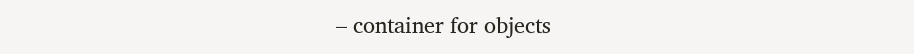– container for objects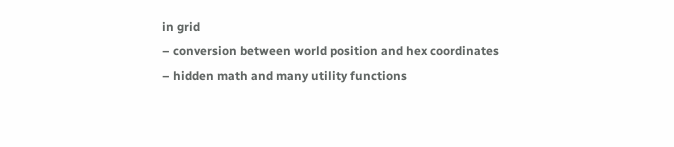in grid
– conversion between world position and hex coordinates
– hidden math and many utility functions